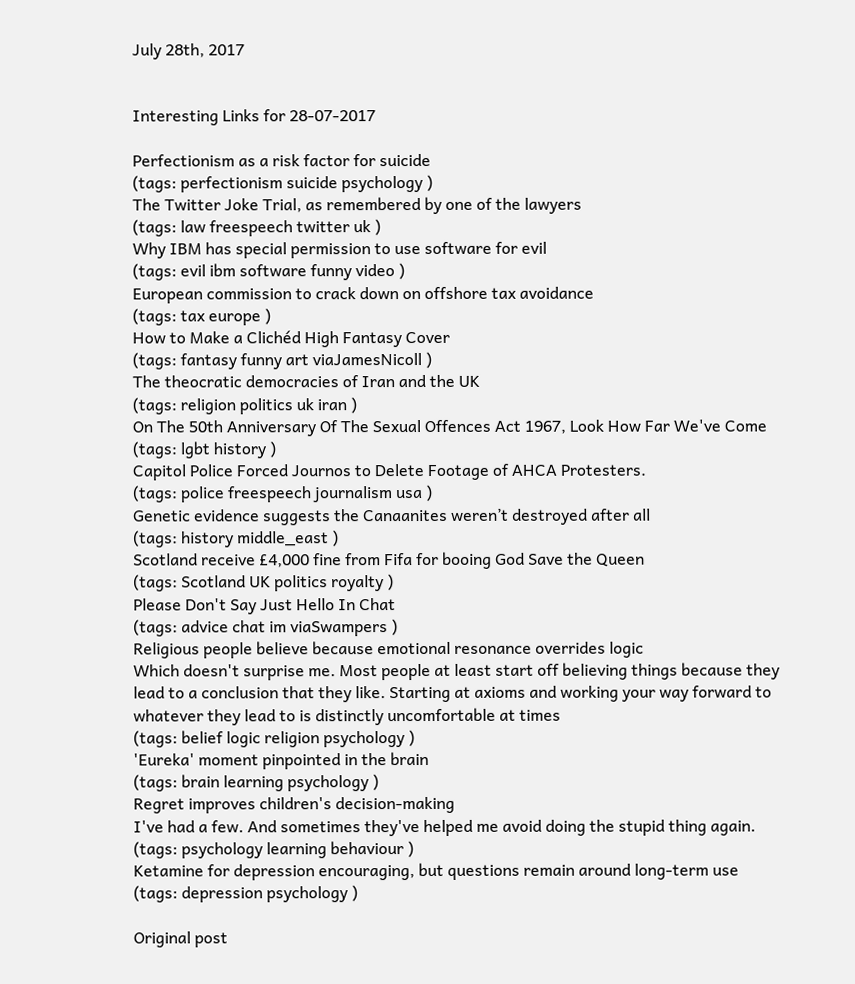July 28th, 2017


Interesting Links for 28-07-2017

Perfectionism as a risk factor for suicide
(tags: perfectionism suicide psychology )
The Twitter Joke Trial, as remembered by one of the lawyers
(tags: law freespeech twitter uk )
Why IBM has special permission to use software for evil
(tags: evil ibm software funny video )
European commission to crack down on offshore tax avoidance
(tags: tax europe )
How to Make a Clichéd High Fantasy Cover
(tags: fantasy funny art viaJamesNicoll )
The theocratic democracies of Iran and the UK
(tags: religion politics uk iran )
On The 50th Anniversary Of The Sexual Offences Act 1967, Look How Far We've Come
(tags: lgbt history )
Capitol Police Forced Journos to Delete Footage of AHCA Protesters.
(tags: police freespeech journalism usa )
Genetic evidence suggests the Canaanites weren’t destroyed after all
(tags: history middle_east )
Scotland receive £4,000 fine from Fifa for booing God Save the Queen
(tags: Scotland UK politics royalty )
Please Don't Say Just Hello In Chat
(tags: advice chat im viaSwampers )
Religious people believe because emotional resonance overrides logic
Which doesn't surprise me. Most people at least start off believing things because they lead to a conclusion that they like. Starting at axioms and working your way forward to whatever they lead to is distinctly uncomfortable at times
(tags: belief logic religion psychology )
'Eureka' moment pinpointed in the brain
(tags: brain learning psychology )
Regret improves children's decision-making
I've had a few. And sometimes they've helped me avoid doing the stupid thing again.
(tags: psychology learning behaviour )
Ketamine for depression encouraging, but questions remain around long-term use
(tags: depression psychology )

Original post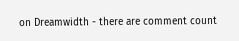on Dreamwidth - there are comment count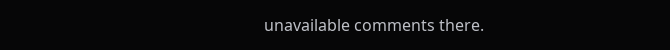unavailable comments there.